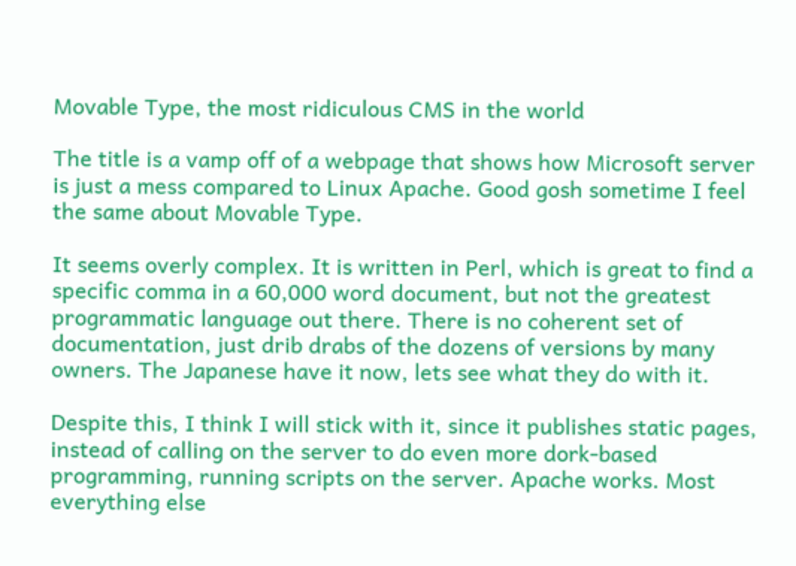Movable Type, the most ridiculous CMS in the world

The title is a vamp off of a webpage that shows how Microsoft server is just a mess compared to Linux Apache. Good gosh sometime I feel the same about Movable Type.

It seems overly complex. It is written in Perl, which is great to find a specific comma in a 60,000 word document, but not the greatest programmatic language out there. There is no coherent set of documentation, just drib drabs of the dozens of versions by many owners. The Japanese have it now, lets see what they do with it.

Despite this, I think I will stick with it, since it publishes static pages, instead of calling on the server to do even more dork-based programming, running scripts on the server. Apache works. Most everything else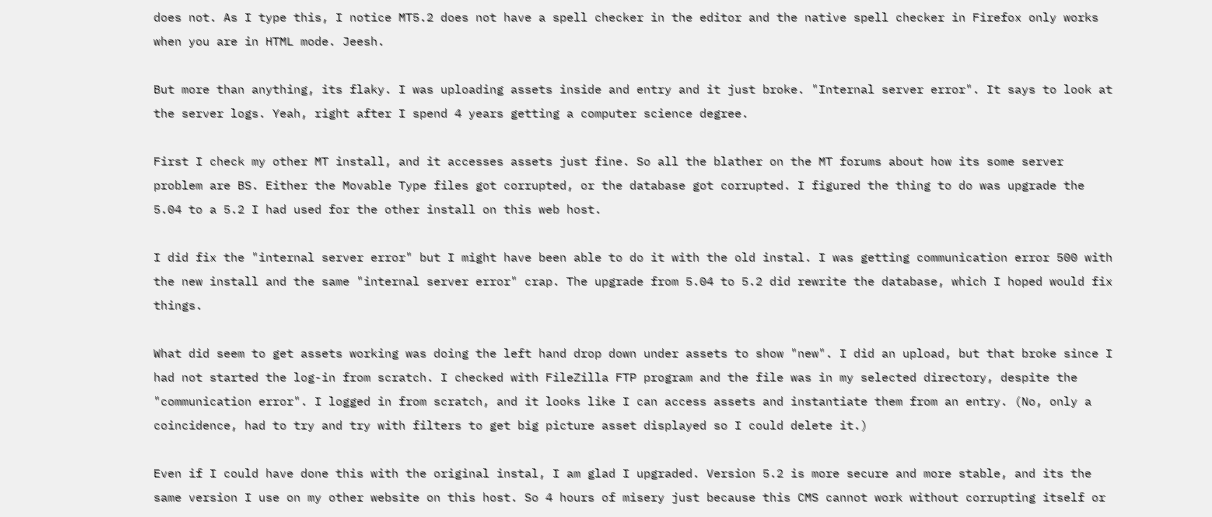does not. As I type this, I notice MT5.2 does not have a spell checker in the editor and the native spell checker in Firefox only works when you are in HTML mode. Jeesh.

But more than anything, its flaky. I was uploading assets inside and entry and it just broke. "Internal server error". It says to look at the server logs. Yeah, right after I spend 4 years getting a computer science degree.

First I check my other MT install, and it accesses assets just fine. So all the blather on the MT forums about how its some server problem are BS. Either the Movable Type files got corrupted, or the database got corrupted. I figured the thing to do was upgrade the 5.04 to a 5.2 I had used for the other install on this web host.

I did fix the "internal server error" but I might have been able to do it with the old instal. I was getting communication error 500 with the new install and the same "internal server error" crap. The upgrade from 5.04 to 5.2 did rewrite the database, which I hoped would fix things.

What did seem to get assets working was doing the left hand drop down under assets to show "new". I did an upload, but that broke since I had not started the log-in from scratch. I checked with FileZilla FTP program and the file was in my selected directory, despite the "communication error". I logged in from scratch, and it looks like I can access assets and instantiate them from an entry. (No, only a coincidence, had to try and try with filters to get big picture asset displayed so I could delete it.)

Even if I could have done this with the original instal, I am glad I upgraded. Version 5.2 is more secure and more stable, and its the same version I use on my other website on this host. So 4 hours of misery just because this CMS cannot work without corrupting itself or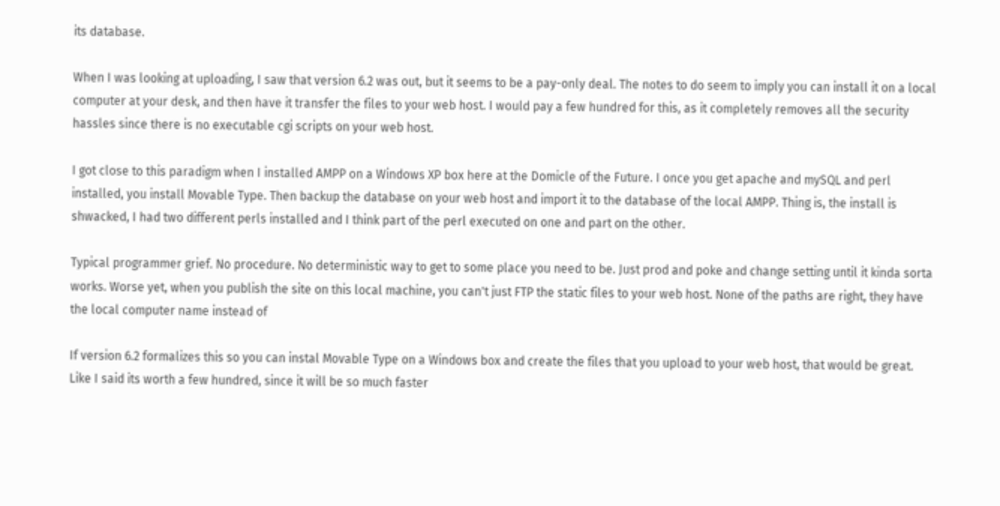its database.

When I was looking at uploading, I saw that version 6.2 was out, but it seems to be a pay-only deal. The notes to do seem to imply you can install it on a local computer at your desk, and then have it transfer the files to your web host. I would pay a few hundred for this, as it completely removes all the security hassles since there is no executable cgi scripts on your web host.

I got close to this paradigm when I installed AMPP on a Windows XP box here at the Domicle of the Future. I once you get apache and mySQL and perl installed, you install Movable Type. Then backup the database on your web host and import it to the database of the local AMPP. Thing is, the install is shwacked, I had two different perls installed and I think part of the perl executed on one and part on the other.

Typical programmer grief. No procedure. No deterministic way to get to some place you need to be. Just prod and poke and change setting until it kinda sorta works. Worse yet, when you publish the site on this local machine, you can't just FTP the static files to your web host. None of the paths are right, they have the local computer name instead of

If version 6.2 formalizes this so you can instal Movable Type on a Windows box and create the files that you upload to your web host, that would be great. Like I said its worth a few hundred, since it will be so much faster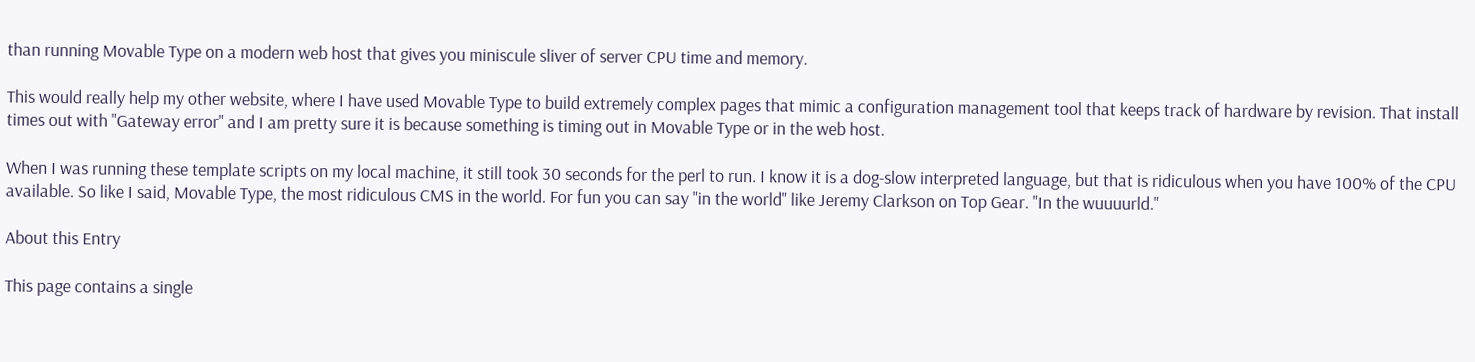than running Movable Type on a modern web host that gives you miniscule sliver of server CPU time and memory.

This would really help my other website, where I have used Movable Type to build extremely complex pages that mimic a configuration management tool that keeps track of hardware by revision. That install times out with "Gateway error" and I am pretty sure it is because something is timing out in Movable Type or in the web host.

When I was running these template scripts on my local machine, it still took 30 seconds for the perl to run. I know it is a dog-slow interpreted language, but that is ridiculous when you have 100% of the CPU available. So like I said, Movable Type, the most ridiculous CMS in the world. For fun you can say "in the world" like Jeremy Clarkson on Top Gear. "In the wuuuurld."

About this Entry

This page contains a single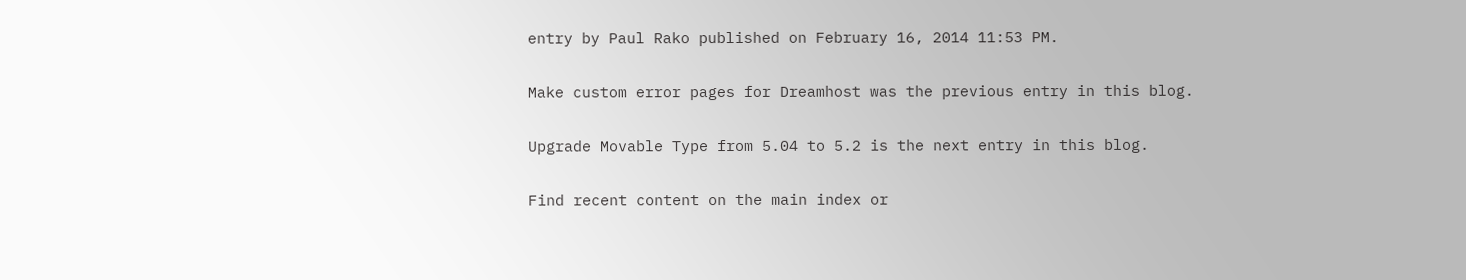entry by Paul Rako published on February 16, 2014 11:53 PM.

Make custom error pages for Dreamhost was the previous entry in this blog.

Upgrade Movable Type from 5.04 to 5.2 is the next entry in this blog.

Find recent content on the main index or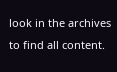look in the archives to find all content.